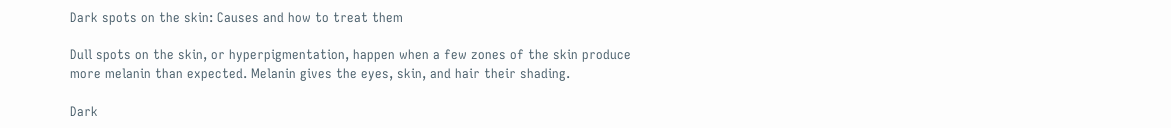Dark spots on the skin: Causes and how to treat them

Dull spots on the skin, or hyperpigmentation, happen when a few zones of the skin produce more melanin than expected. Melanin gives the eyes, skin, and hair their shading.

Dark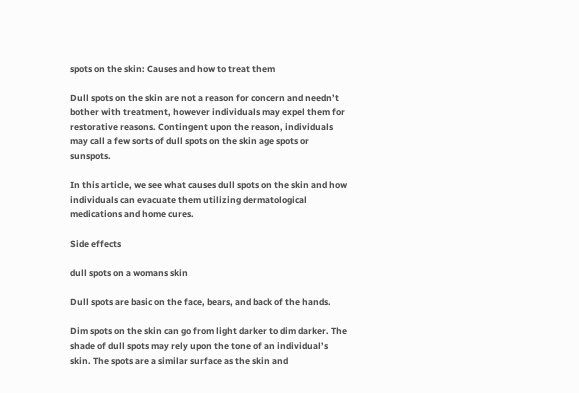spots on the skin: Causes and how to treat them

Dull spots on the skin are not a reason for concern and needn’t bother with treatment, however individuals may expel them for restorative reasons. Contingent upon the reason, individuals may call a few sorts of dull spots on the skin age spots or sunspots.

In this article, we see what causes dull spots on the skin and how individuals can evacuate them utilizing dermatological medications and home cures.

Side effects

dull spots on a womans skin

Dull spots are basic on the face, bears, and back of the hands.

Dim spots on the skin can go from light darker to dim darker. The shade of dull spots may rely upon the tone of an individual’s skin. The spots are a similar surface as the skin and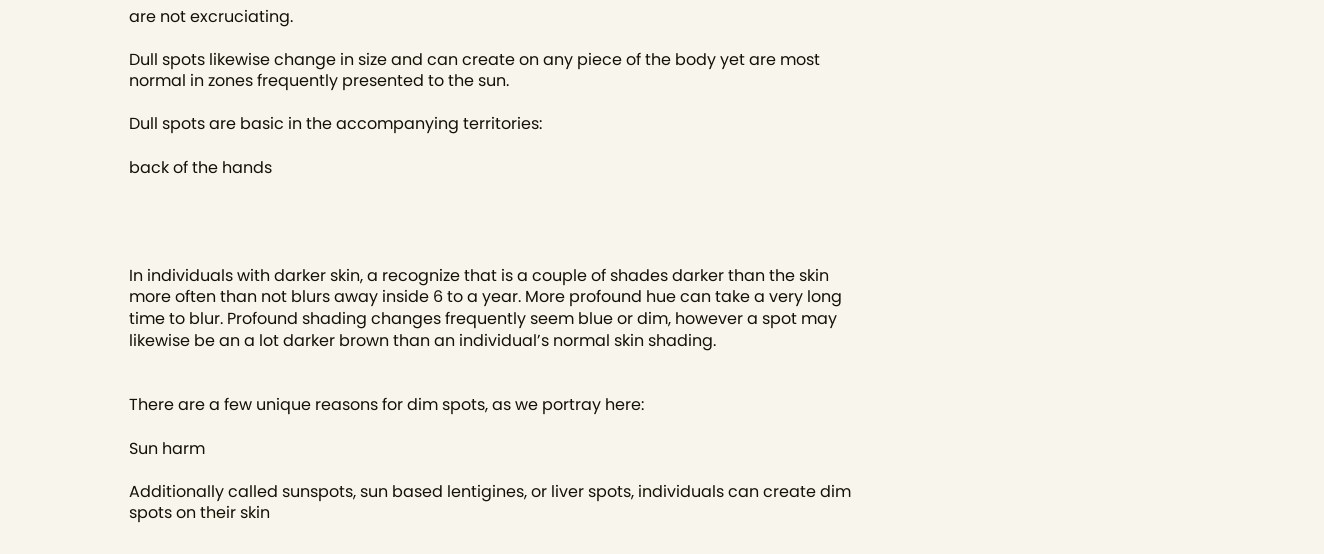are not excruciating.

Dull spots likewise change in size and can create on any piece of the body yet are most normal in zones frequently presented to the sun.

Dull spots are basic in the accompanying territories:

back of the hands




In individuals with darker skin, a recognize that is a couple of shades darker than the skin more often than not blurs away inside 6 to a year. More profound hue can take a very long time to blur. Profound shading changes frequently seem blue or dim, however a spot may likewise be an a lot darker brown than an individual’s normal skin shading.


There are a few unique reasons for dim spots, as we portray here:

Sun harm

Additionally called sunspots, sun based lentigines, or liver spots, individuals can create dim spots on their skin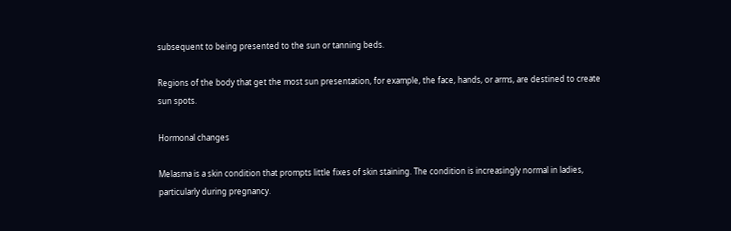subsequent to being presented to the sun or tanning beds.

Regions of the body that get the most sun presentation, for example, the face, hands, or arms, are destined to create sun spots.

Hormonal changes

Melasma is a skin condition that prompts little fixes of skin staining. The condition is increasingly normal in ladies, particularly during pregnancy.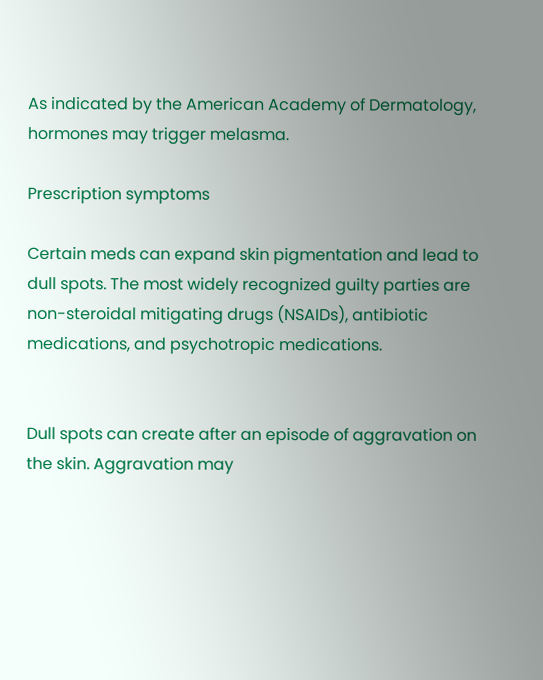As indicated by the American Academy of Dermatology, hormones may trigger melasma.

Prescription symptoms

Certain meds can expand skin pigmentation and lead to dull spots. The most widely recognized guilty parties are non-steroidal mitigating drugs (NSAIDs), antibiotic medications, and psychotropic medications.


Dull spots can create after an episode of aggravation on the skin. Aggravation may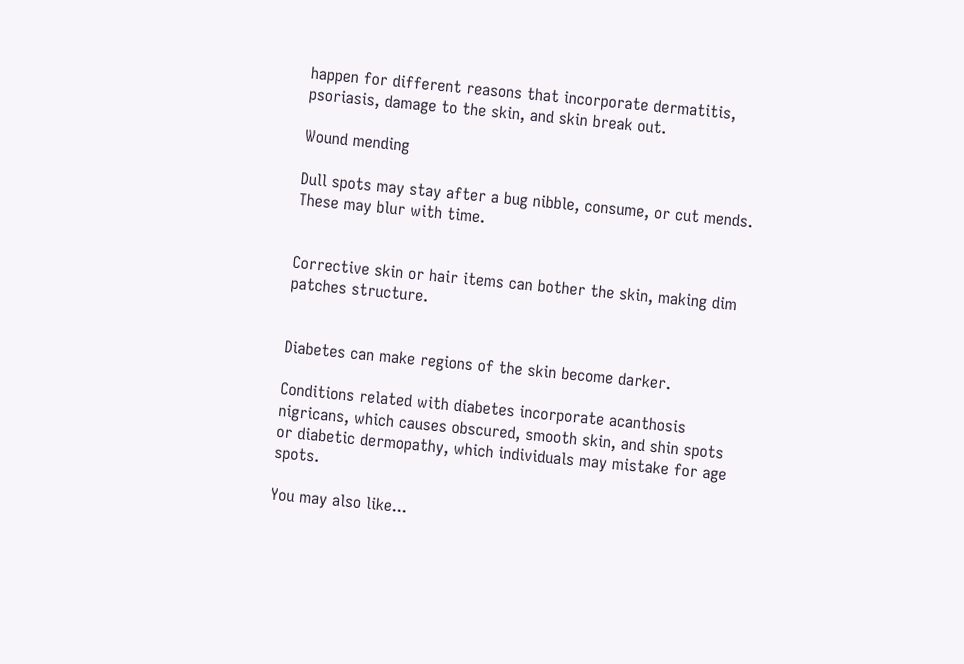happen for different reasons that incorporate dermatitis, psoriasis, damage to the skin, and skin break out.

Wound mending

Dull spots may stay after a bug nibble, consume, or cut mends. These may blur with time.


Corrective skin or hair items can bother the skin, making dim patches structure.


Diabetes can make regions of the skin become darker.

Conditions related with diabetes incorporate acanthosis nigricans, which causes obscured, smooth skin, and shin spots or diabetic dermopathy, which individuals may mistake for age spots.

You may also like...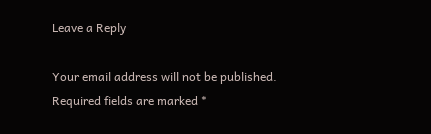Leave a Reply

Your email address will not be published. Required fields are marked *